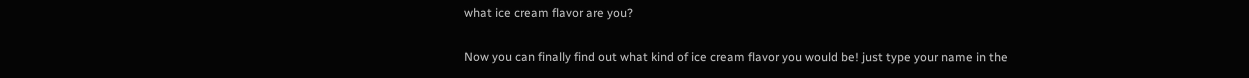what ice cream flavor are you?

Now you can finally find out what kind of ice cream flavor you would be! just type your name in the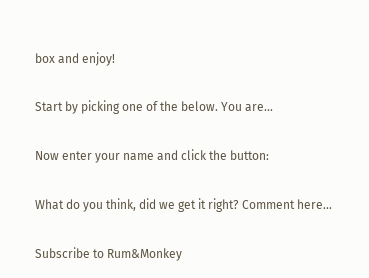box and enjoy!

Start by picking one of the below. You are...

Now enter your name and click the button:

What do you think, did we get it right? Comment here...

Subscribe to Rum&Monkey